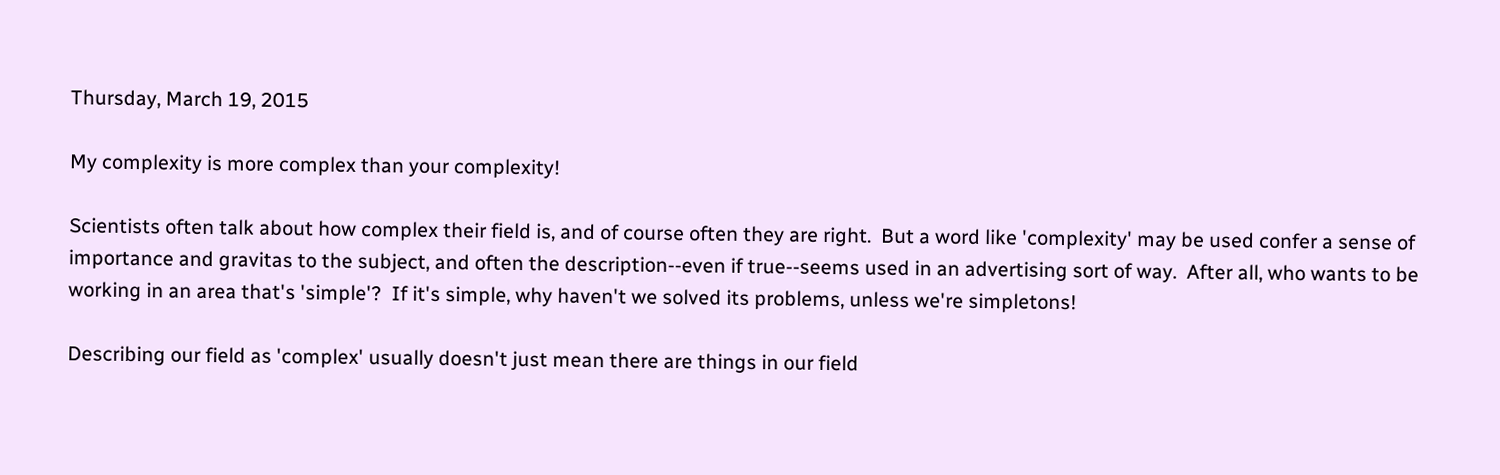Thursday, March 19, 2015

My complexity is more complex than your complexity!

Scientists often talk about how complex their field is, and of course often they are right.  But a word like 'complexity' may be used confer a sense of importance and gravitas to the subject, and often the description--even if true--seems used in an advertising sort of way.  After all, who wants to be working in an area that's 'simple'?  If it's simple, why haven't we solved its problems, unless we're simpletons!

Describing our field as 'complex' usually doesn't just mean there are things in our field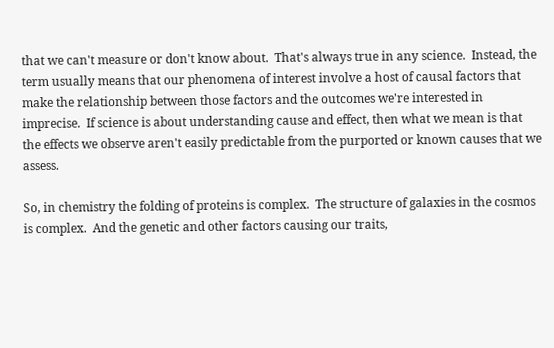that we can't measure or don't know about.  That's always true in any science.  Instead, the term usually means that our phenomena of interest involve a host of causal factors that make the relationship between those factors and the outcomes we're interested in imprecise.  If science is about understanding cause and effect, then what we mean is that the effects we observe aren't easily predictable from the purported or known causes that we assess.

So, in chemistry the folding of proteins is complex.  The structure of galaxies in the cosmos is complex.  And the genetic and other factors causing our traits,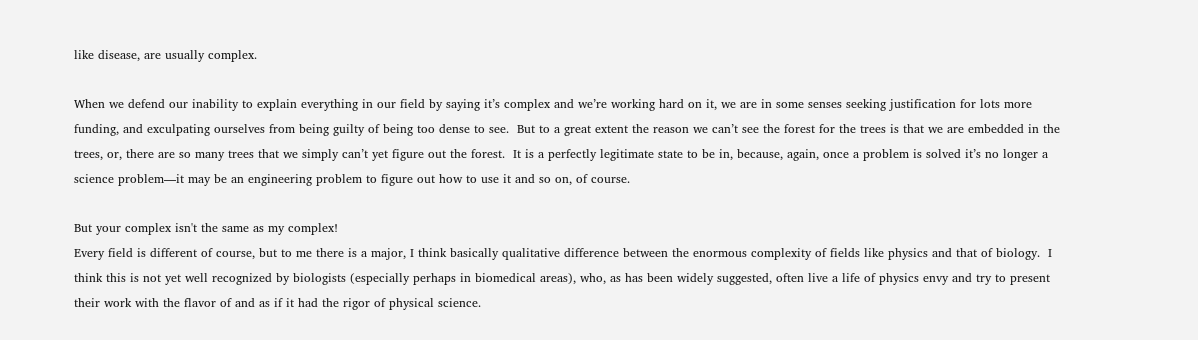like disease, are usually complex.

When we defend our inability to explain everything in our field by saying it’s complex and we’re working hard on it, we are in some senses seeking justification for lots more funding, and exculpating ourselves from being guilty of being too dense to see.  But to a great extent the reason we can’t see the forest for the trees is that we are embedded in the trees, or, there are so many trees that we simply can’t yet figure out the forest.  It is a perfectly legitimate state to be in, because, again, once a problem is solved it’s no longer a science problem—it may be an engineering problem to figure out how to use it and so on, of course.

But your complex isn't the same as my complex!
Every field is different of course, but to me there is a major, I think basically qualitative difference between the enormous complexity of fields like physics and that of biology.  I think this is not yet well recognized by biologists (especially perhaps in biomedical areas), who, as has been widely suggested, often live a life of physics envy and try to present their work with the flavor of and as if it had the rigor of physical science.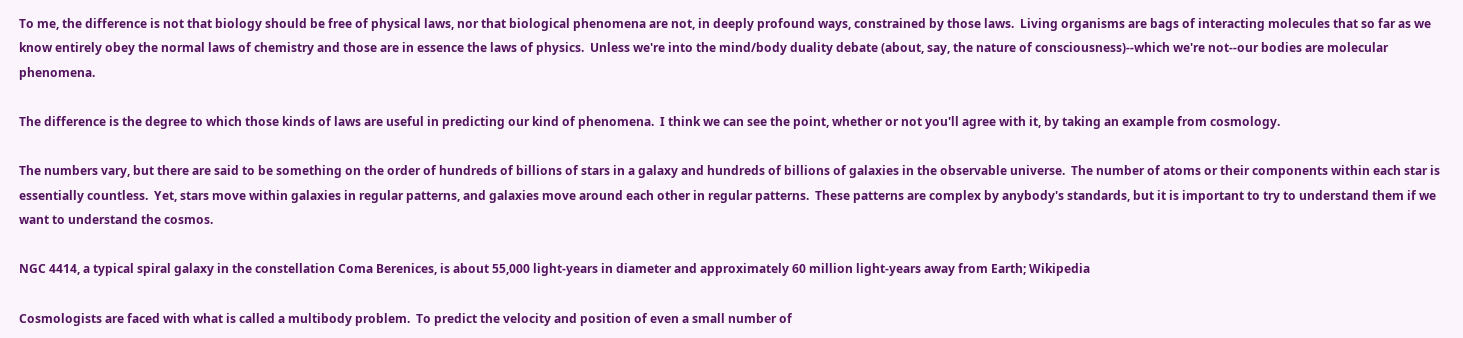To me, the difference is not that biology should be free of physical laws, nor that biological phenomena are not, in deeply profound ways, constrained by those laws.  Living organisms are bags of interacting molecules that so far as we know entirely obey the normal laws of chemistry and those are in essence the laws of physics.  Unless we're into the mind/body duality debate (about, say, the nature of consciousness)--which we're not--our bodies are molecular phenomena.

The difference is the degree to which those kinds of laws are useful in predicting our kind of phenomena.  I think we can see the point, whether or not you'll agree with it, by taking an example from cosmology.

The numbers vary, but there are said to be something on the order of hundreds of billions of stars in a galaxy and hundreds of billions of galaxies in the observable universe.  The number of atoms or their components within each star is essentially countless.  Yet, stars move within galaxies in regular patterns, and galaxies move around each other in regular patterns.  These patterns are complex by anybody's standards, but it is important to try to understand them if we want to understand the cosmos.

NGC 4414, a typical spiral galaxy in the constellation Coma Berenices, is about 55,000 light-years in diameter and approximately 60 million light-years away from Earth; Wikipedia

Cosmologists are faced with what is called a multibody problem.  To predict the velocity and position of even a small number of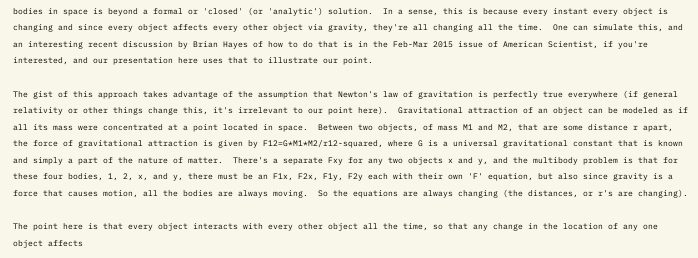bodies in space is beyond a formal or 'closed' (or 'analytic') solution.  In a sense, this is because every instant every object is changing and since every object affects every other object via gravity, they're all changing all the time.  One can simulate this, and an interesting recent discussion by Brian Hayes of how to do that is in the Feb-Mar 2015 issue of American Scientist, if you're interested, and our presentation here uses that to illustrate our point.

The gist of this approach takes advantage of the assumption that Newton's law of gravitation is perfectly true everywhere (if general relativity or other things change this, it's irrelevant to our point here).  Gravitational attraction of an object can be modeled as if all its mass were concentrated at a point located in space.  Between two objects, of mass M1 and M2, that are some distance r apart, the force of gravitational attraction is given by F12=G*M1*M2/r12-squared, where G is a universal gravitational constant that is known and simply a part of the nature of matter.  There's a separate Fxy for any two objects x and y, and the multibody problem is that for these four bodies, 1, 2, x, and y, there must be an F1x, F2x, F1y, F2y each with their own 'F' equation, but also since gravity is a force that causes motion, all the bodies are always moving.  So the equations are always changing (the distances, or r's are changing).

The point here is that every object interacts with every other object all the time, so that any change in the location of any one object affects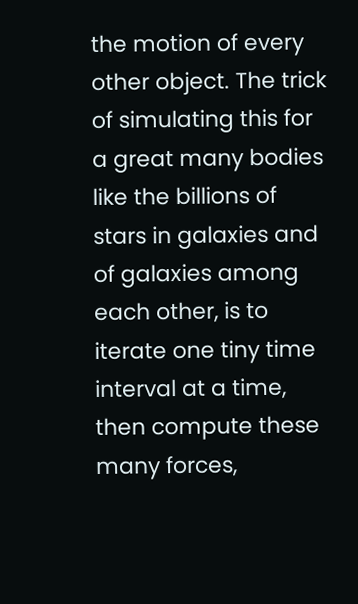the motion of every other object. The trick of simulating this for a great many bodies like the billions of stars in galaxies and of galaxies among each other, is to iterate one tiny time interval at a time, then compute these many forces,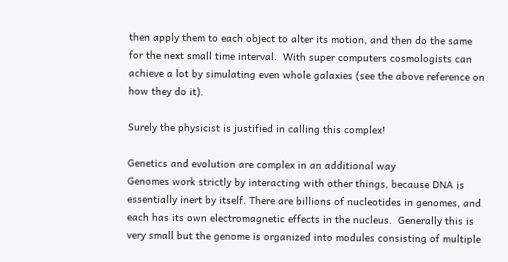then apply them to each object to alter its motion, and then do the same for the next small time interval.  With super computers cosmologists can achieve a lot by simulating even whole galaxies (see the above reference on how they do it).

Surely the physicist is justified in calling this complex!

Genetics and evolution are complex in an additional way
Genomes work strictly by interacting with other things, because DNA is essentially inert by itself. There are billions of nucleotides in genomes, and each has its own electromagnetic effects in the nucleus.  Generally this is very small but the genome is organized into modules consisting of multiple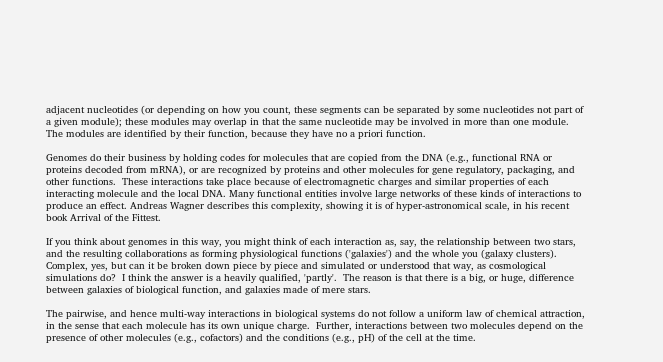adjacent nucleotides (or depending on how you count, these segments can be separated by some nucleotides not part of a given module); these modules may overlap in that the same nucleotide may be involved in more than one module.  The modules are identified by their function, because they have no a priori function.

Genomes do their business by holding codes for molecules that are copied from the DNA (e.g., functional RNA or  proteins decoded from mRNA), or are recognized by proteins and other molecules for gene regulatory, packaging, and other functions.  These interactions take place because of electromagnetic charges and similar properties of each interacting molecule and the local DNA. Many functional entities involve large networks of these kinds of interactions to produce an effect. Andreas Wagner describes this complexity, showing it is of hyper-astronomical scale, in his recent book Arrival of the Fittest.

If you think about genomes in this way, you might think of each interaction as, say, the relationship between two stars, and the resulting collaborations as forming physiological functions ('galaxies') and the whole you (galaxy clusters).  Complex, yes, but can it be broken down piece by piece and simulated or understood that way, as cosmological simulations do?  I think the answer is a heavily qualified, 'partly'.  The reason is that there is a big, or huge, difference between galaxies of biological function, and galaxies made of mere stars.

The pairwise, and hence multi-way interactions in biological systems do not follow a uniform law of chemical attraction, in the sense that each molecule has its own unique charge.  Further, interactions between two molecules depend on the presence of other molecules (e.g., cofactors) and the conditions (e.g., pH) of the cell at the time.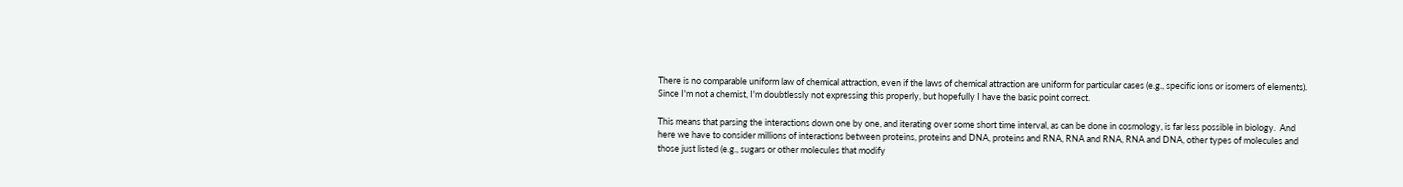There is no comparable uniform law of chemical attraction, even if the laws of chemical attraction are uniform for particular cases (e.g., specific ions or isomers of elements).  Since I'm not a chemist, I'm doubtlessly not expressing this properly, but hopefully I have the basic point correct.

This means that parsing the interactions down one by one, and iterating over some short time interval, as can be done in cosmology, is far less possible in biology.  And here we have to consider millions of interactions between proteins, proteins and DNA, proteins and RNA, RNA and RNA, RNA and DNA, other types of molecules and those just listed (e.g., sugars or other molecules that modify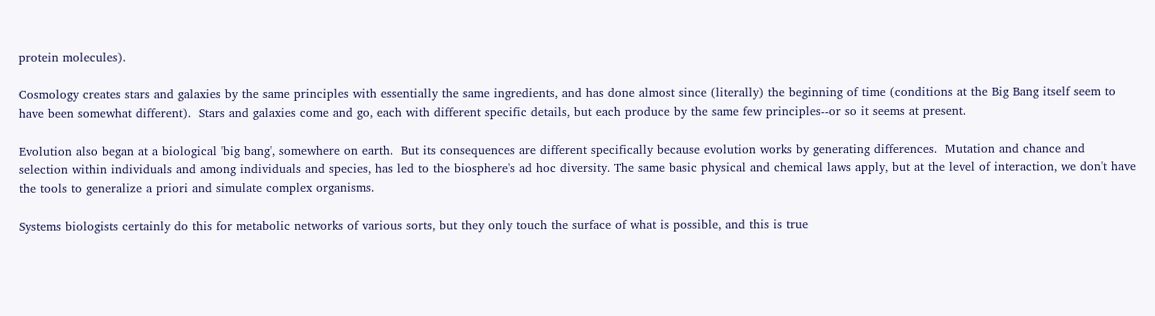protein molecules).

Cosmology creates stars and galaxies by the same principles with essentially the same ingredients, and has done almost since (literally) the beginning of time (conditions at the Big Bang itself seem to have been somewhat different).  Stars and galaxies come and go, each with different specific details, but each produce by the same few principles--or so it seems at present.

Evolution also began at a biological 'big bang', somewhere on earth.  But its consequences are different specifically because evolution works by generating differences.  Mutation and chance and selection within individuals and among individuals and species, has led to the biosphere's ad hoc diversity. The same basic physical and chemical laws apply, but at the level of interaction, we don't have the tools to generalize a priori and simulate complex organisms.

Systems biologists certainly do this for metabolic networks of various sorts, but they only touch the surface of what is possible, and this is true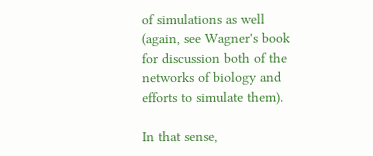of simulations as well (again, see Wagner's book for discussion both of the networks of biology and efforts to simulate them).

In that sense,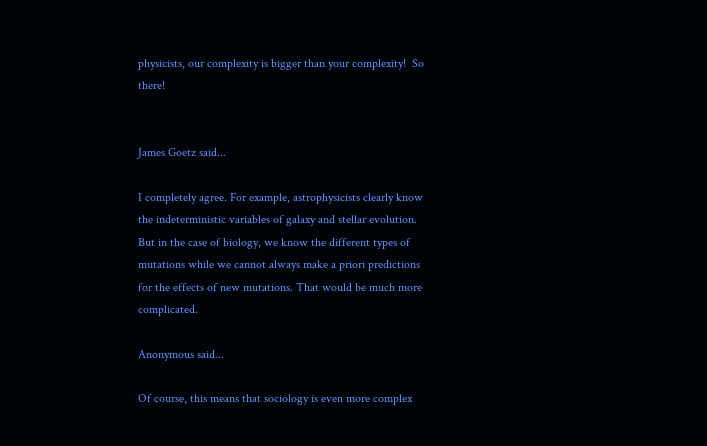physicists, our complexity is bigger than your complexity!  So there!


James Goetz said...

I completely agree. For example, astrophysicists clearly know the indeterministic variables of galaxy and stellar evolution. But in the case of biology, we know the different types of mutations while we cannot always make a priori predictions for the effects of new mutations. That would be much more complicated.

Anonymous said...

Of course, this means that sociology is even more complex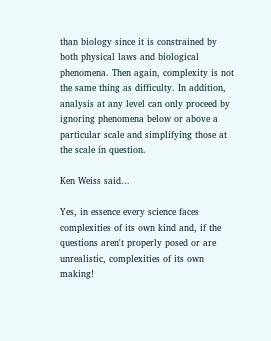than biology since it is constrained by both physical laws and biological phenomena. Then again, complexity is not the same thing as difficulty. In addition, analysis at any level can only proceed by ignoring phenomena below or above a particular scale and simplifying those at the scale in question.

Ken Weiss said...

Yes, in essence every science faces complexities of its own kind and, if the questions aren't properly posed or are unrealistic, complexities of its own making!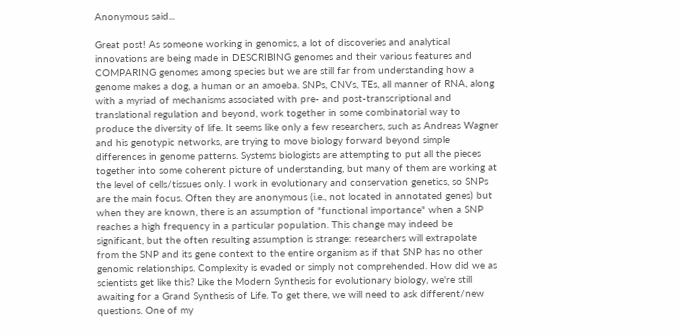Anonymous said...

Great post! As someone working in genomics, a lot of discoveries and analytical innovations are being made in DESCRIBING genomes and their various features and COMPARING genomes among species but we are still far from understanding how a genome makes a dog, a human or an amoeba. SNPs, CNVs, TEs, all manner of RNA, along with a myriad of mechanisms associated with pre- and post-transcriptional and translational regulation and beyond, work together in some combinatorial way to produce the diversity of life. It seems like only a few researchers, such as Andreas Wagner and his genotypic networks, are trying to move biology forward beyond simple differences in genome patterns. Systems biologists are attempting to put all the pieces together into some coherent picture of understanding, but many of them are working at the level of cells/tissues only. I work in evolutionary and conservation genetics, so SNPs are the main focus. Often they are anonymous (i.e., not located in annotated genes) but when they are known, there is an assumption of "functional importance" when a SNP reaches a high frequency in a particular population. This change may indeed be significant, but the often resulting assumption is strange: researchers will extrapolate from the SNP and its gene context to the entire organism as if that SNP has no other genomic relationships. Complexity is evaded or simply not comprehended. How did we as scientists get like this? Like the Modern Synthesis for evolutionary biology, we're still awaiting for a Grand Synthesis of Life. To get there, we will need to ask different/new questions. One of my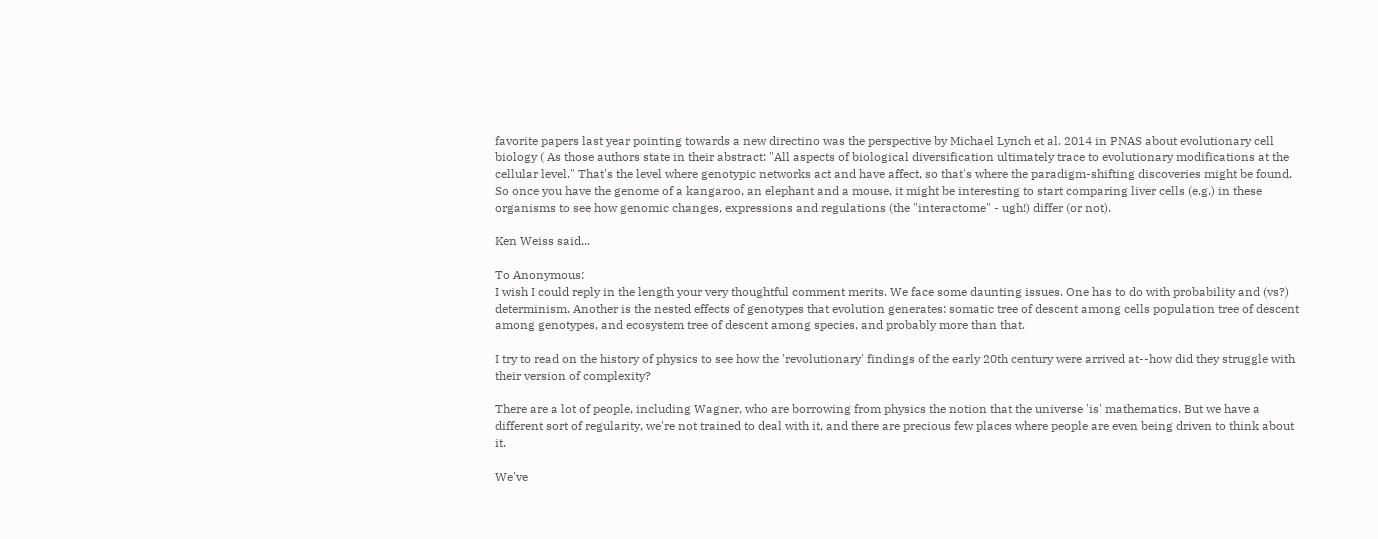favorite papers last year pointing towards a new directino was the perspective by Michael Lynch et al. 2014 in PNAS about evolutionary cell biology ( As those authors state in their abstract: "All aspects of biological diversification ultimately trace to evolutionary modifications at the cellular level." That's the level where genotypic networks act and have affect, so that's where the paradigm-shifting discoveries might be found. So once you have the genome of a kangaroo, an elephant and a mouse, it might be interesting to start comparing liver cells (e.g.) in these organisms to see how genomic changes, expressions and regulations (the "interactome" - ugh!) differ (or not).

Ken Weiss said...

To Anonymous:
I wish I could reply in the length your very thoughtful comment merits. We face some daunting issues. One has to do with probability and (vs?) determinism. Another is the nested effects of genotypes that evolution generates: somatic tree of descent among cells population tree of descent among genotypes, and ecosystem tree of descent among species, and probably more than that.

I try to read on the history of physics to see how the 'revolutionary' findings of the early 20th century were arrived at--how did they struggle with their version of complexity?

There are a lot of people, including Wagner, who are borrowing from physics the notion that the universe 'is' mathematics. But we have a different sort of regularity, we're not trained to deal with it, and there are precious few places where people are even being driven to think about it.

We've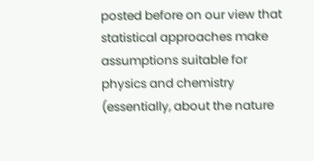posted before on our view that statistical approaches make assumptions suitable for physics and chemistry (essentially, about the nature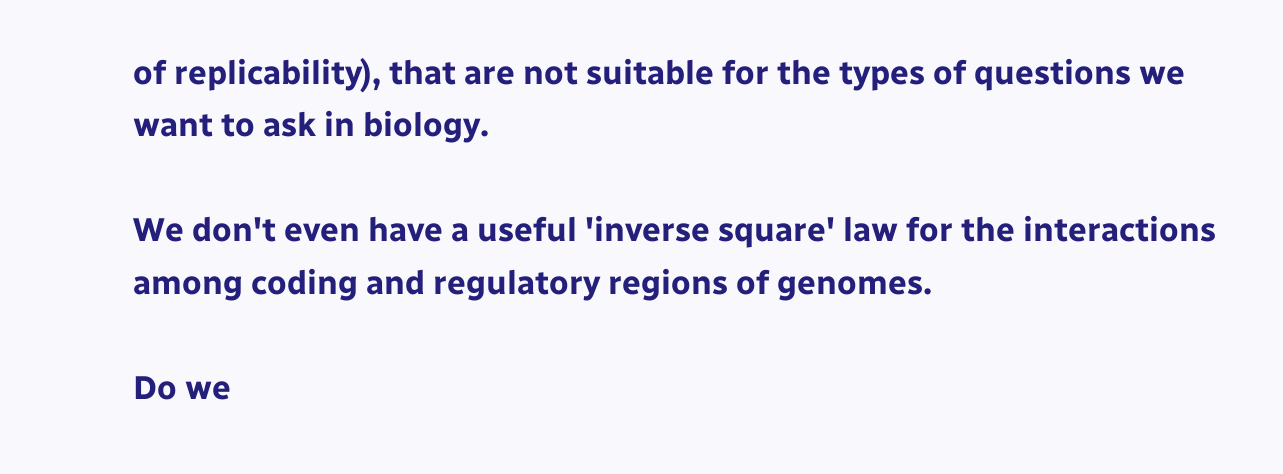of replicability), that are not suitable for the types of questions we want to ask in biology.

We don't even have a useful 'inverse square' law for the interactions among coding and regulatory regions of genomes.

Do we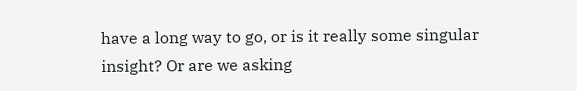have a long way to go, or is it really some singular insight? Or are we asking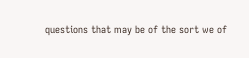questions that may be of the sort we of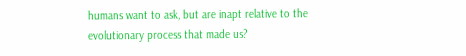humans want to ask, but are inapt relative to the evolutionary process that made us?